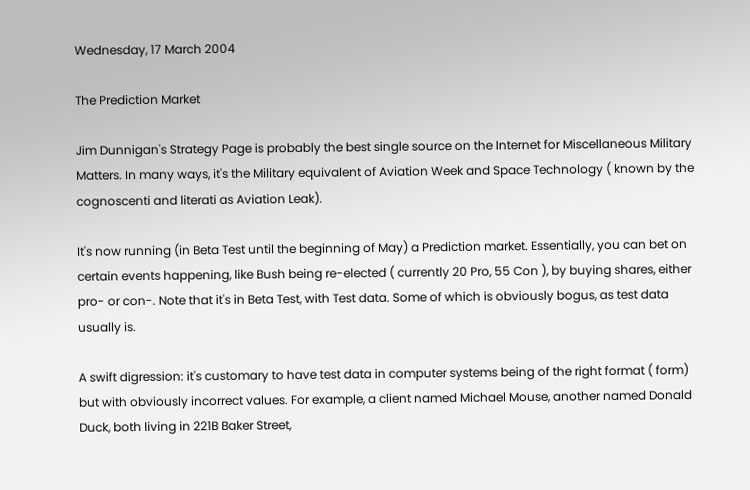Wednesday, 17 March 2004

The Prediction Market

Jim Dunnigan's Strategy Page is probably the best single source on the Internet for Miscellaneous Military Matters. In many ways, it's the Military equivalent of Aviation Week and Space Technology ( known by the cognoscenti and literati as Aviation Leak).

It's now running (in Beta Test until the beginning of May) a Prediction market. Essentially, you can bet on certain events happening, like Bush being re-elected ( currently 20 Pro, 55 Con ), by buying shares, either pro- or con-. Note that it's in Beta Test, with Test data. Some of which is obviously bogus, as test data usually is.

A swift digression: it's customary to have test data in computer systems being of the right format ( form) but with obviously incorrect values. For example, a client named Michael Mouse, another named Donald Duck, both living in 221B Baker Street,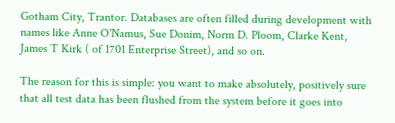Gotham City, Trantor. Databases are often filled during development with names like Anne O'Namus, Sue Donim, Norm D. Ploom, Clarke Kent, James T Kirk ( of 1701 Enterprise Street), and so on.

The reason for this is simple: you want to make absolutely, positively sure that all test data has been flushed from the system before it goes into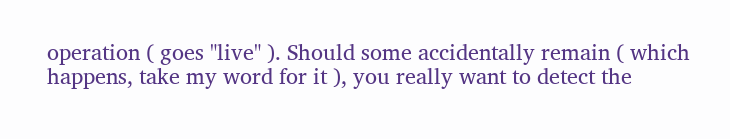operation ( goes "live" ). Should some accidentally remain ( which happens, take my word for it ), you really want to detect the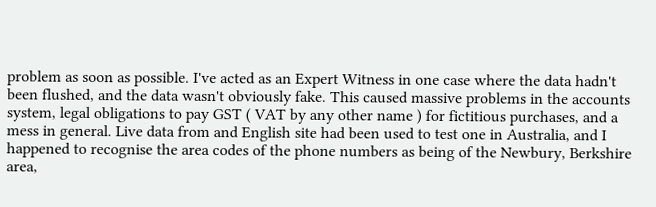problem as soon as possible. I've acted as an Expert Witness in one case where the data hadn't been flushed, and the data wasn't obviously fake. This caused massive problems in the accounts system, legal obligations to pay GST ( VAT by any other name ) for fictitious purchases, and a mess in general. Live data from and English site had been used to test one in Australia, and I happened to recognise the area codes of the phone numbers as being of the Newbury, Berkshire area,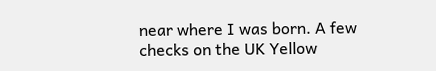near where I was born. A few checks on the UK Yellow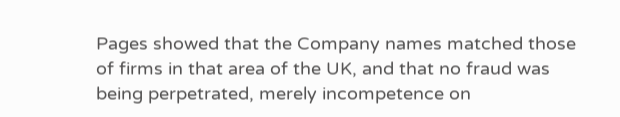Pages showed that the Company names matched those of firms in that area of the UK, and that no fraud was being perpetrated, merely incompetence on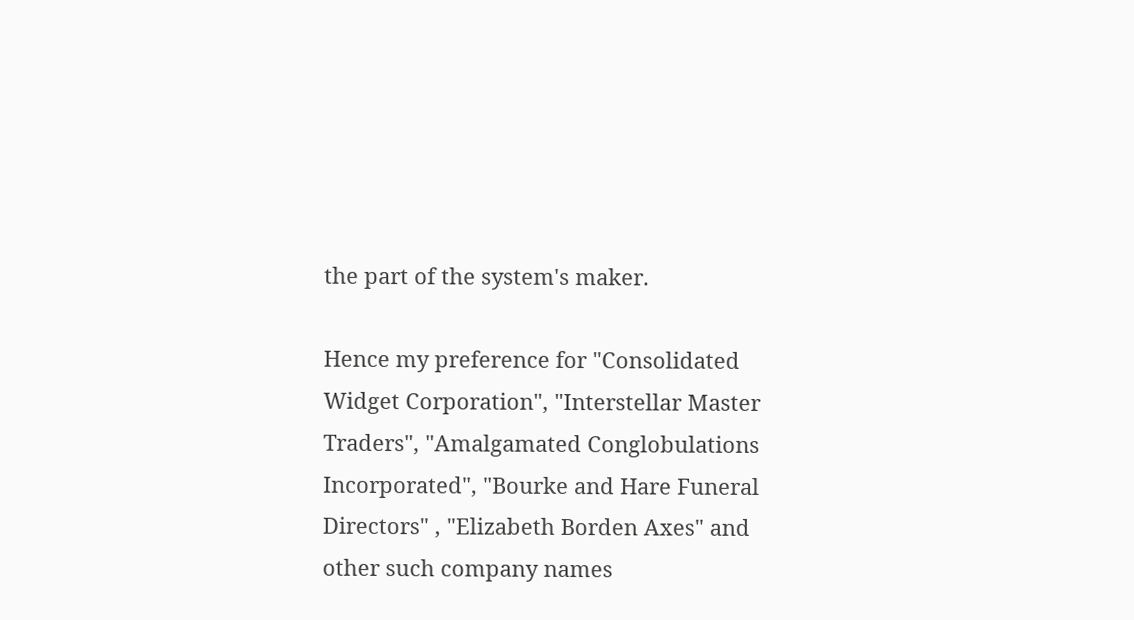the part of the system's maker.

Hence my preference for "Consolidated Widget Corporation", "Interstellar Master Traders", "Amalgamated Conglobulations Incorporated", "Bourke and Hare Funeral Directors" , "Elizabeth Borden Axes" and other such company names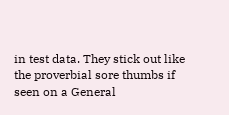in test data. They stick out like the proverbial sore thumbs if seen on a General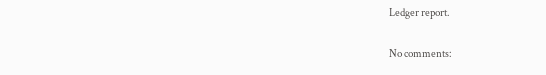Ledger report.

No comments: